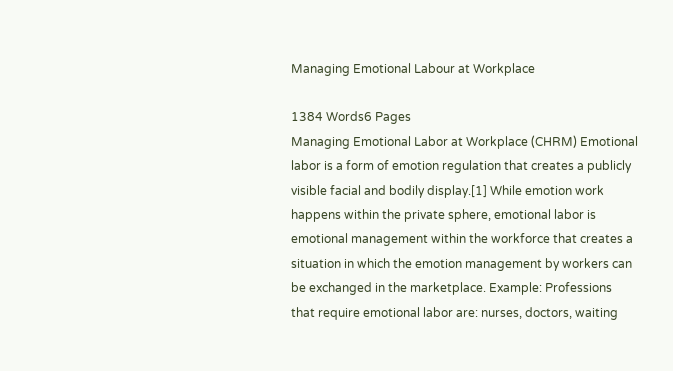Managing Emotional Labour at Workplace

1384 Words6 Pages
Managing Emotional Labor at Workplace (CHRM) Emotional labor is a form of emotion regulation that creates a publicly visible facial and bodily display.[1] While emotion work happens within the private sphere, emotional labor is emotional management within the workforce that creates a situation in which the emotion management by workers can be exchanged in the marketplace. Example: Professions that require emotional labor are: nurses, doctors, waiting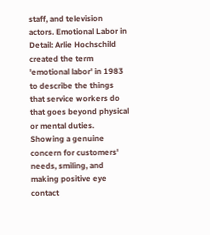staff, and television actors. Emotional Labor in Detail: Arlie Hochschild created the term 'emotional labor' in 1983 to describe the things that service workers do that goes beyond physical or mental duties. Showing a genuine concern for customers' needs, smiling, and making positive eye contact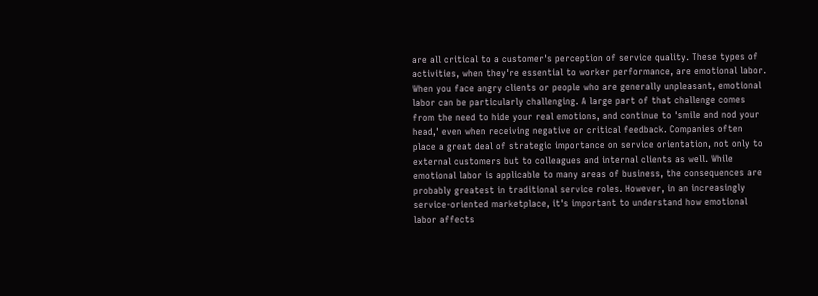are all critical to a customer's perception of service quality. These types of activities, when they're essential to worker performance, are emotional labor. When you face angry clients or people who are generally unpleasant, emotional labor can be particularly challenging. A large part of that challenge comes from the need to hide your real emotions, and continue to 'smile and nod your head,' even when receiving negative or critical feedback. Companies often place a great deal of strategic importance on service orientation, not only to external customers but to colleagues and internal clients as well. While emotional labor is applicable to many areas of business, the consequences are probably greatest in traditional service roles. However, in an increasingly service-oriented marketplace, it's important to understand how emotional labor affects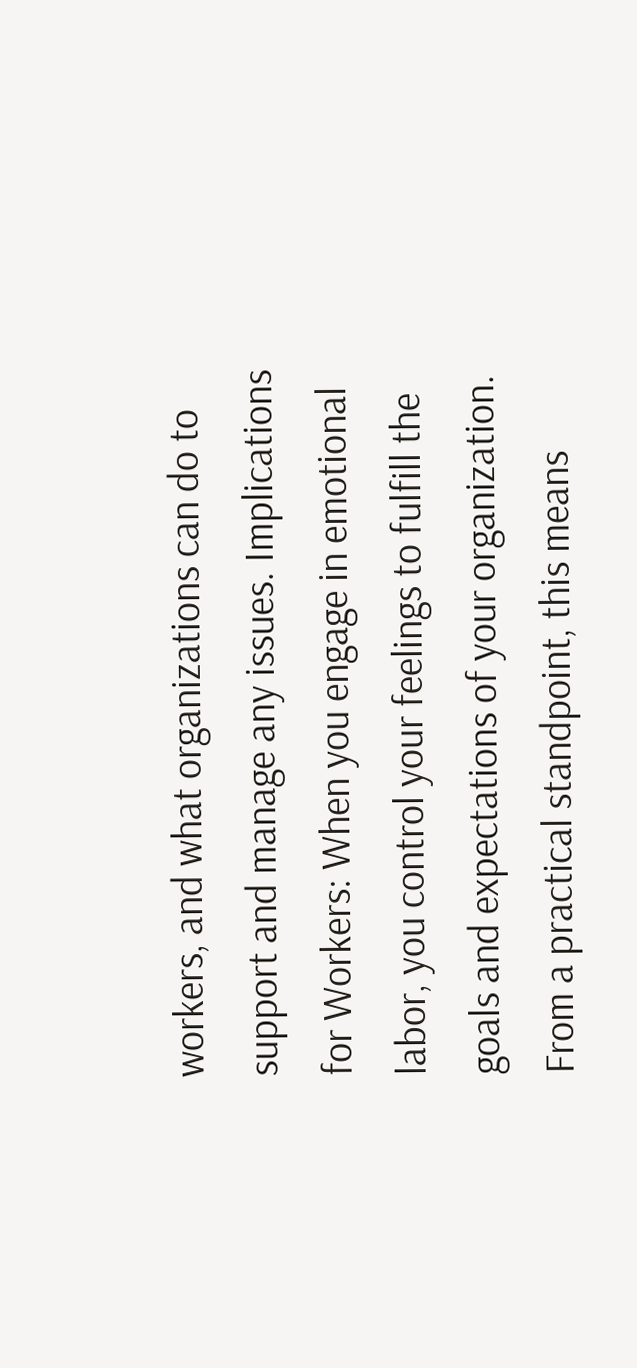workers, and what organizations can do to support and manage any issues. Implications for Workers: When you engage in emotional labor, you control your feelings to fulfill the goals and expectations of your organization. From a practical standpoint, this means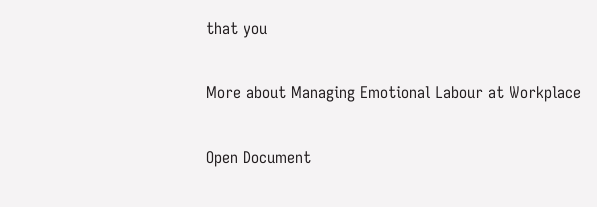that you

More about Managing Emotional Labour at Workplace

Open Document